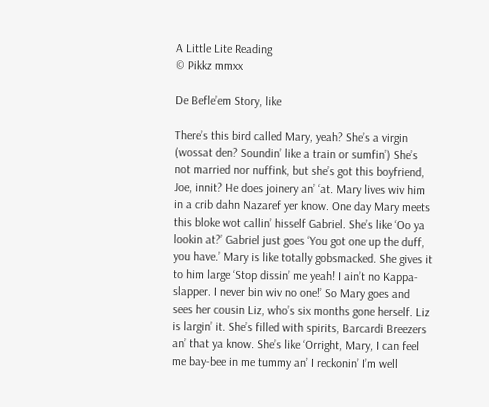A Little Lite Reading
© Pikkz mmxx

De Befle’em Story, like

There’s this bird called Mary, yeah? She’s a virgin (wossat den? Soundin’ like a train or sumfin’) She’s not married nor nuffink, but she’s got this boyfriend, Joe, innit? He does joinery an’ ‘at. Mary lives wiv him in a crib dahn Nazaref yer know. One day Mary meets this bloke wot callin’ hisself Gabriel. She’s like ‘Oo ya lookin at?’ Gabriel just goes ‘You got one up the duff, you have.’ Mary is like totally gobsmacked. She gives it to him large ‘Stop dissin’ me yeah! I ain’t no Kappa-slapper. I never bin wiv no one!’ So Mary goes and sees her cousin Liz, who’s six months gone herself. Liz is largin’ it. She’s filled with spirits, Barcardi Breezers an’ that ya know. She’s like ‘Orright, Mary, I can feel me bay-bee in me tummy an’ I reckonin’ I’m well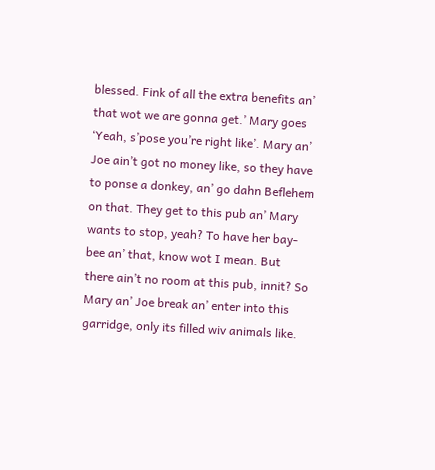blessed. Fink of all the extra benefits an’ that wot we are gonna get.’ Mary goes ‘Yeah, s’pose you’re right like’. Mary an’ Joe ain’t got no money like, so they have to ponse a donkey, an’ go dahn Beflehem on that. They get to this pub an’ Mary wants to stop, yeah? To have her bay-bee an’ that, know wot I mean. But there ain’t no room at this pub, innit? So Mary an’ Joe break an’ enter into this garridge, only its filled wiv animals like.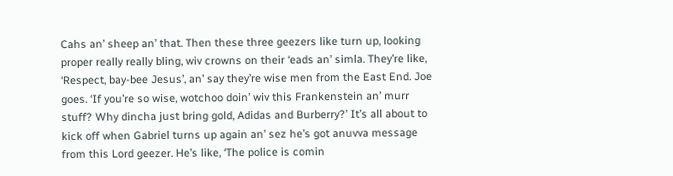Cahs an’ sheep an’ that. Then these three geezers like turn up, looking proper really really bling, wiv crowns on their ‘eads an’ simla. They’re like, ‘Respect, bay-bee Jesus’, an’ say they’re wise men from the East End. Joe goes. ‘If you’re so wise, wotchoo doin’ wiv this Frankenstein an’ murr stuff? Why dincha just bring gold, Adidas and Burberry?’ It’s all about to kick off when Gabriel turns up again an’ sez he’s got anuvva message from this Lord geezer. He’s like, ‘The police is comin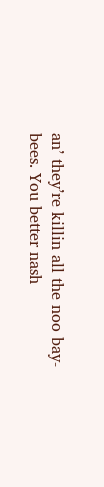an’ they’re killin all the noo bay-bees. You better nash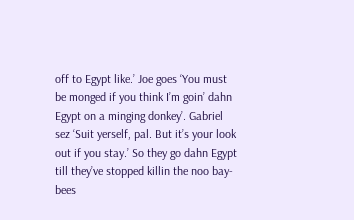off to Egypt like.’ Joe goes ‘You must be monged if you think I’m goin’ dahn Egypt on a minging donkey’. Gabriel sez ‘Suit yerself, pal. But it’s your look out if you stay.’ So they go dahn Egypt till they’ve stopped killin the noo bay-bees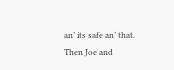an’ its safe an’ that. Then Joe and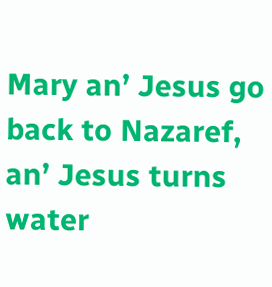Mary an’ Jesus go back to Nazaref, an’ Jesus turns water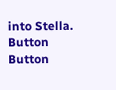into Stella.
Button Button